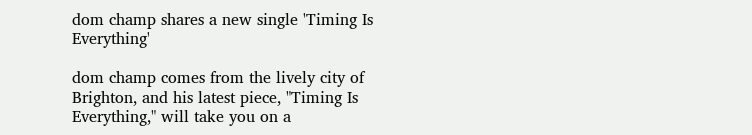dom champ shares a new single 'Timing Is Everything'

dom champ comes from the lively city of Brighton, and his latest piece, "Timing Is Everything," will take you on a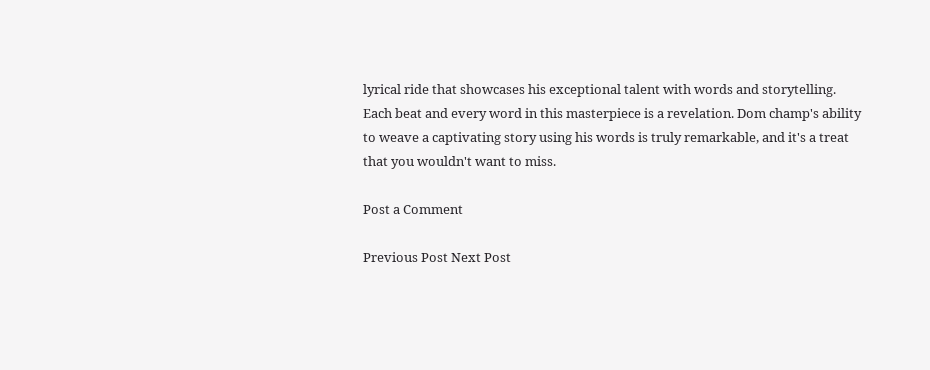lyrical ride that showcases his exceptional talent with words and storytelling. Each beat and every word in this masterpiece is a revelation. Dom champ's ability to weave a captivating story using his words is truly remarkable, and it's a treat that you wouldn't want to miss.

Post a Comment

Previous Post Next Post